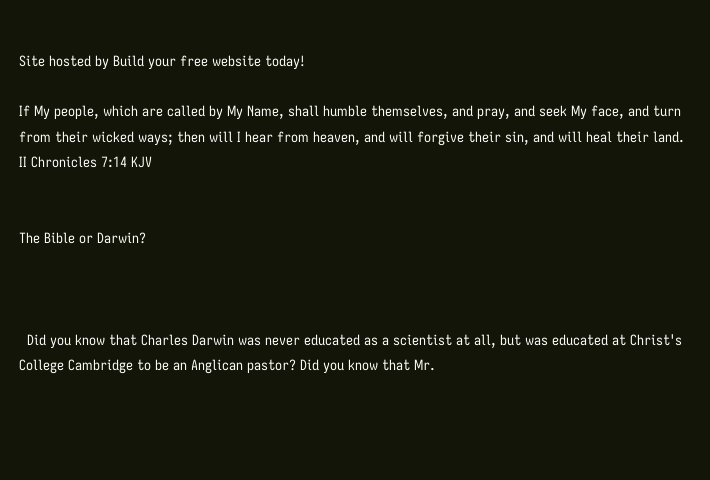Site hosted by Build your free website today!

If My people, which are called by My Name, shall humble themselves, and pray, and seek My face, and turn from their wicked ways; then will I hear from heaven, and will forgive their sin, and will heal their land.        II Chronicles 7:14 KJV


The Bible or Darwin?



  Did you know that Charles Darwin was never educated as a scientist at all, but was educated at Christ's College Cambridge to be an Anglican pastor? Did you know that Mr.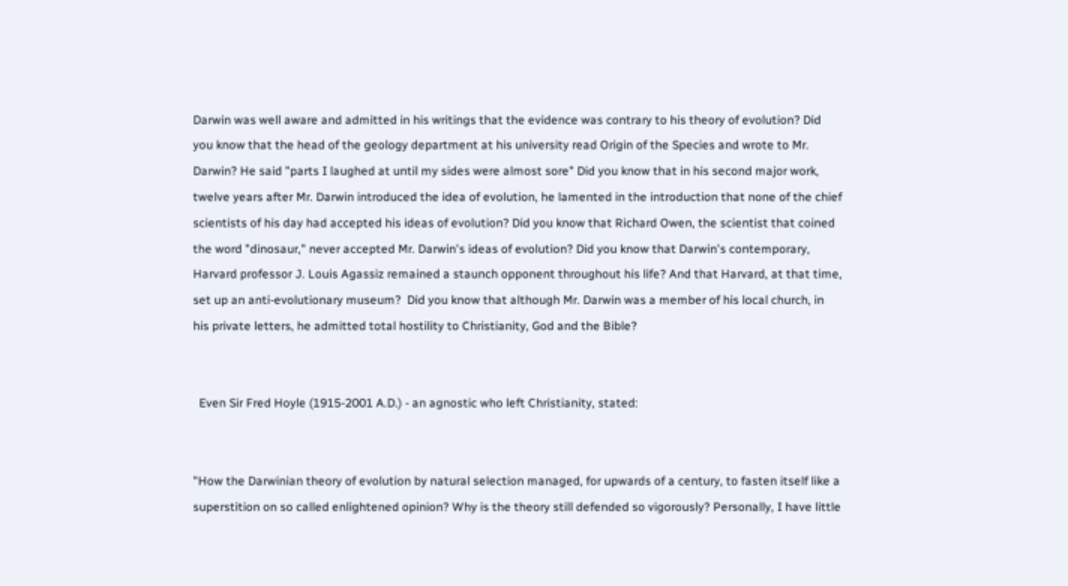Darwin was well aware and admitted in his writings that the evidence was contrary to his theory of evolution? Did you know that the head of the geology department at his university read Origin of the Species and wrote to Mr. Darwin? He said "parts I laughed at until my sides were almost sore" Did you know that in his second major work, twelve years after Mr. Darwin introduced the idea of evolution, he lamented in the introduction that none of the chief scientists of his day had accepted his ideas of evolution? Did you know that Richard Owen, the scientist that coined the word "dinosaur," never accepted Mr. Darwin's ideas of evolution? Did you know that Darwin's contemporary, Harvard professor J. Louis Agassiz remained a staunch opponent throughout his life? And that Harvard, at that time, set up an anti-evolutionary museum?  Did you know that although Mr. Darwin was a member of his local church, in his private letters, he admitted total hostility to Christianity, God and the Bible?


  Even Sir Fred Hoyle (1915-2001 A.D.) - an agnostic who left Christianity, stated:


"How the Darwinian theory of evolution by natural selection managed, for upwards of a century, to fasten itself like a superstition on so called enlightened opinion? Why is the theory still defended so vigorously? Personally, I have little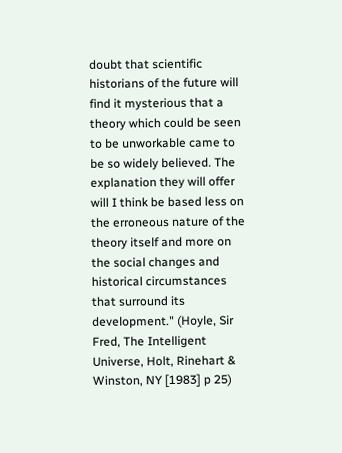doubt that scientific historians of the future will find it mysterious that a theory which could be seen to be unworkable came to be so widely believed. The explanation they will offer will I think be based less on the erroneous nature of the theory itself and more on the social changes and historical circumstances that surround its development." (Hoyle, Sir Fred, The Intelligent Universe, Holt, Rinehart & Winston, NY [1983] p 25)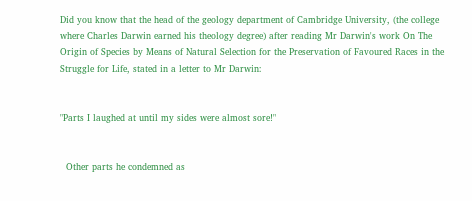Did you know that the head of the geology department of Cambridge University, (the college where Charles Darwin earned his theology degree) after reading Mr Darwin's work On The Origin of Species by Means of Natural Selection for the Preservation of Favoured Races in the Struggle for Life, stated in a letter to Mr Darwin:


"Parts I laughed at until my sides were almost sore!"


  Other parts he condemned as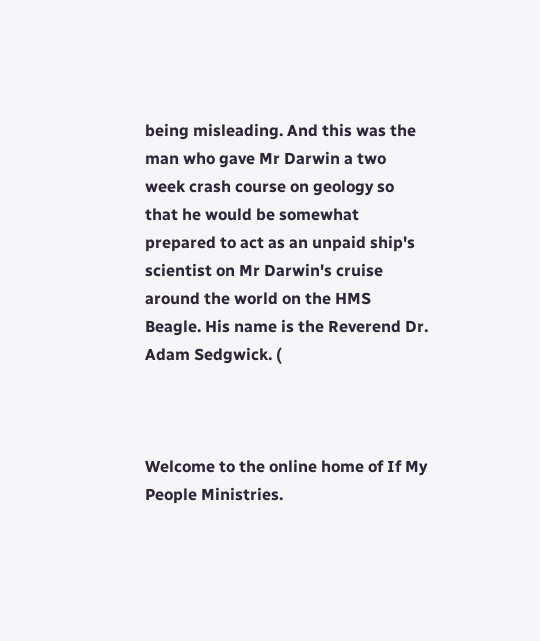being misleading. And this was the man who gave Mr Darwin a two week crash course on geology so that he would be somewhat prepared to act as an unpaid ship's scientist on Mr Darwin's cruise around the world on the HMS Beagle. His name is the Reverend Dr. Adam Sedgwick. (



Welcome to the online home of If My People Ministries.